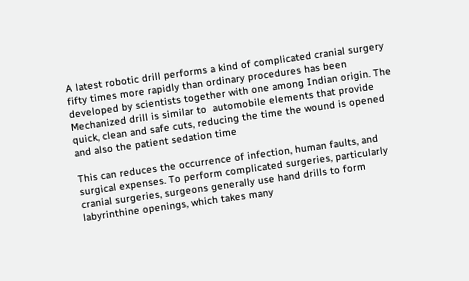A latest robotic drill performs a kind of complicated cranial surgery fifty times more rapidly than ordinary procedures has been developed by scientists together with one among Indian origin. The Mechanized drill is similar to  automobile elements that provide quick, clean and safe cuts, reducing the time the wound is opened and also the patient sedation time

This can reduces the occurrence of infection, human faults, and surgical expenses. To perform complicated surgeries, particularly cranial surgeries, surgeons generally use hand drills to form labyrinthine openings, which takes many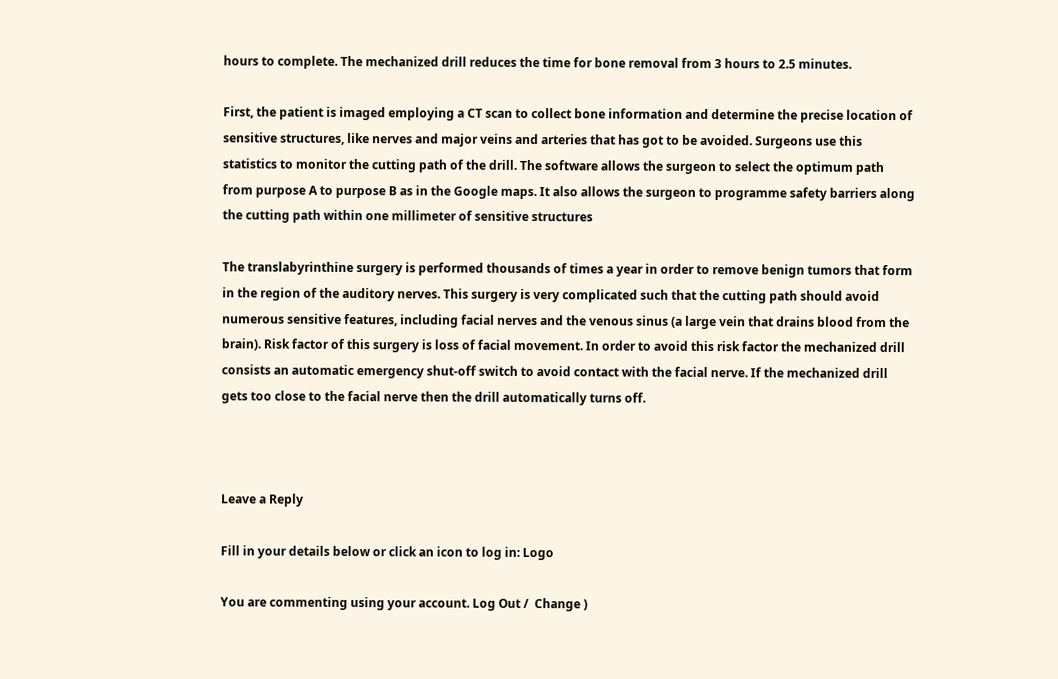hours to complete. The mechanized drill reduces the time for bone removal from 3 hours to 2.5 minutes.

First, the patient is imaged employing a CT scan to collect bone information and determine the precise location of sensitive structures, like nerves and major veins and arteries that has got to be avoided. Surgeons use this statistics to monitor the cutting path of the drill. The software allows the surgeon to select the optimum path from purpose A to purpose B as in the Google maps. It also allows the surgeon to programme safety barriers along the cutting path within one millimeter of sensitive structures

The translabyrinthine surgery is performed thousands of times a year in order to remove benign tumors that form in the region of the auditory nerves. This surgery is very complicated such that the cutting path should avoid numerous sensitive features, including facial nerves and the venous sinus (a large vein that drains blood from the brain). Risk factor of this surgery is loss of facial movement. In order to avoid this risk factor the mechanized drill consists an automatic emergency shut-off switch to avoid contact with the facial nerve. If the mechanized drill gets too close to the facial nerve then the drill automatically turns off.



Leave a Reply

Fill in your details below or click an icon to log in: Logo

You are commenting using your account. Log Out /  Change )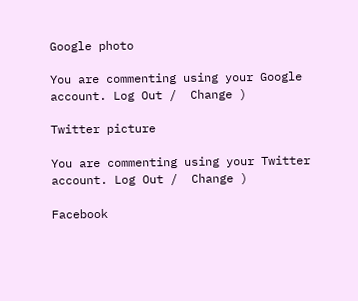Google photo

You are commenting using your Google account. Log Out /  Change )

Twitter picture

You are commenting using your Twitter account. Log Out /  Change )

Facebook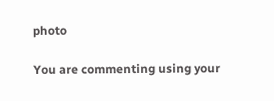photo

You are commenting using your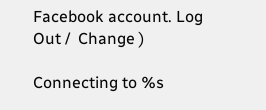Facebook account. Log Out /  Change )

Connecting to %s